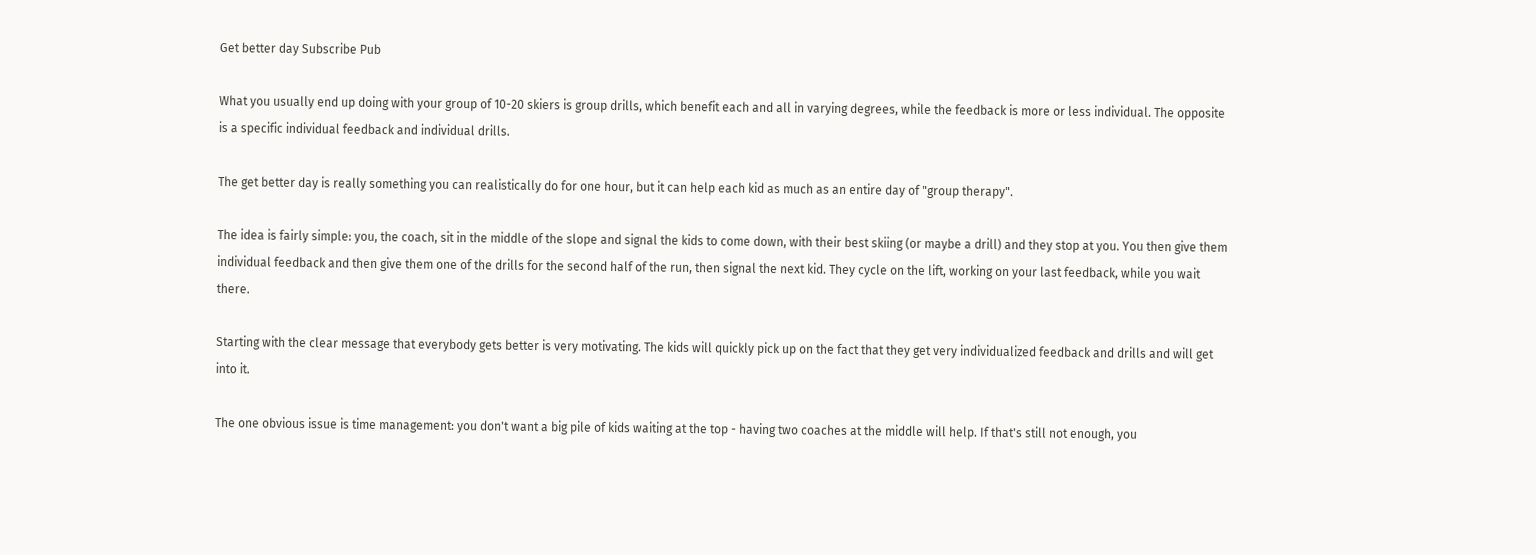Get better day Subscribe Pub

What you usually end up doing with your group of 10-20 skiers is group drills, which benefit each and all in varying degrees, while the feedback is more or less individual. The opposite is a specific individual feedback and individual drills.

The get better day is really something you can realistically do for one hour, but it can help each kid as much as an entire day of "group therapy".

The idea is fairly simple: you, the coach, sit in the middle of the slope and signal the kids to come down, with their best skiing (or maybe a drill) and they stop at you. You then give them individual feedback and then give them one of the drills for the second half of the run, then signal the next kid. They cycle on the lift, working on your last feedback, while you wait there.

Starting with the clear message that everybody gets better is very motivating. The kids will quickly pick up on the fact that they get very individualized feedback and drills and will get into it.

The one obvious issue is time management: you don't want a big pile of kids waiting at the top - having two coaches at the middle will help. If that's still not enough, you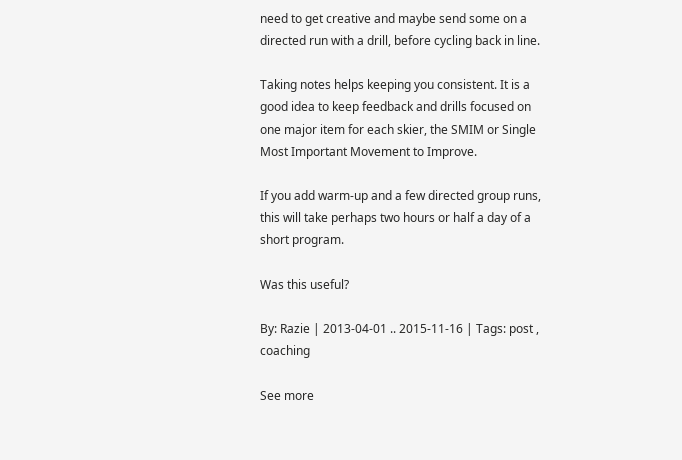need to get creative and maybe send some on a directed run with a drill, before cycling back in line.

Taking notes helps keeping you consistent. It is a good idea to keep feedback and drills focused on one major item for each skier, the SMIM or Single Most Important Movement to Improve.

If you add warm-up and a few directed group runs, this will take perhaps two hours or half a day of a short program.

Was this useful?

By: Razie | 2013-04-01 .. 2015-11-16 | Tags: post , coaching

See more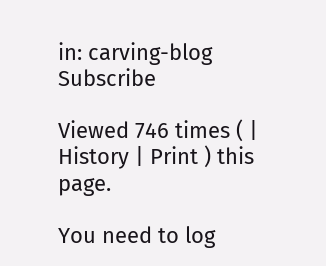in: carving-blog Subscribe

Viewed 746 times ( | History | Print ) this page.

You need to log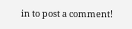in to post a comment!